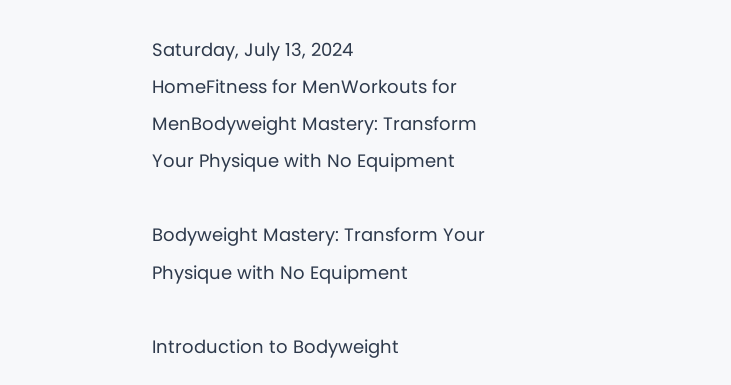Saturday, July 13, 2024
HomeFitness for MenWorkouts for MenBodyweight Mastery: Transform Your Physique with No Equipment

Bodyweight Mastery: Transform Your Physique with No Equipment

Introduction to Bodyweight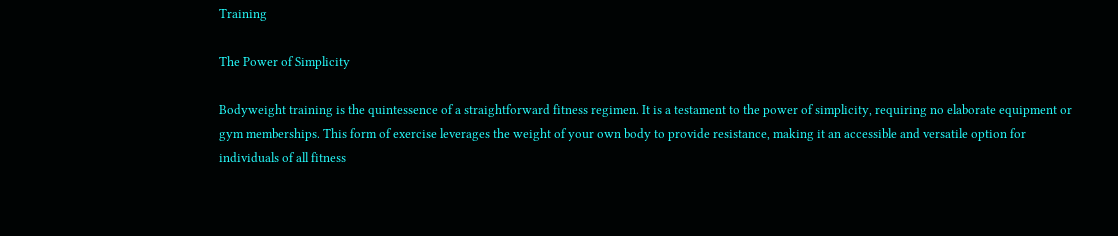Training

The Power of Simplicity

Bodyweight training is the quintessence of a straightforward fitness regimen. It is a testament to the power of simplicity, requiring no elaborate equipment or gym memberships. This form of exercise leverages the weight of your own body to provide resistance, making it an accessible and versatile option for individuals of all fitness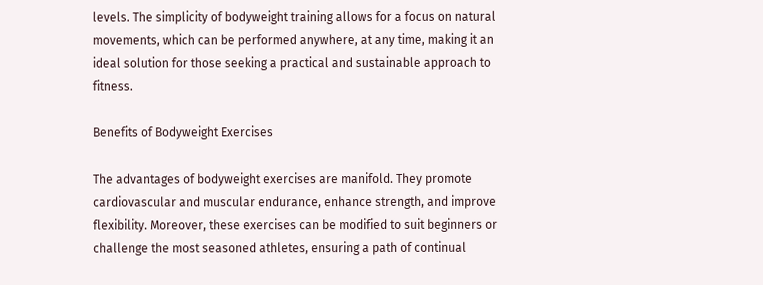levels. The simplicity of bodyweight training allows for a focus on natural movements, which can be performed anywhere, at any time, making it an ideal solution for those seeking a practical and sustainable approach to fitness.

Benefits of Bodyweight Exercises

The advantages of bodyweight exercises are manifold. They promote cardiovascular and muscular endurance, enhance strength, and improve flexibility. Moreover, these exercises can be modified to suit beginners or challenge the most seasoned athletes, ensuring a path of continual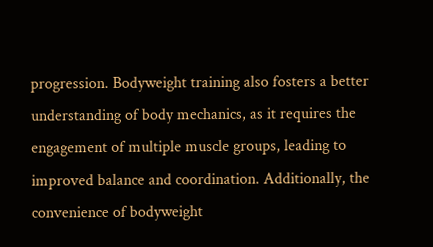progression. Bodyweight training also fosters a better understanding of body mechanics, as it requires the engagement of multiple muscle groups, leading to improved balance and coordination. Additionally, the convenience of bodyweight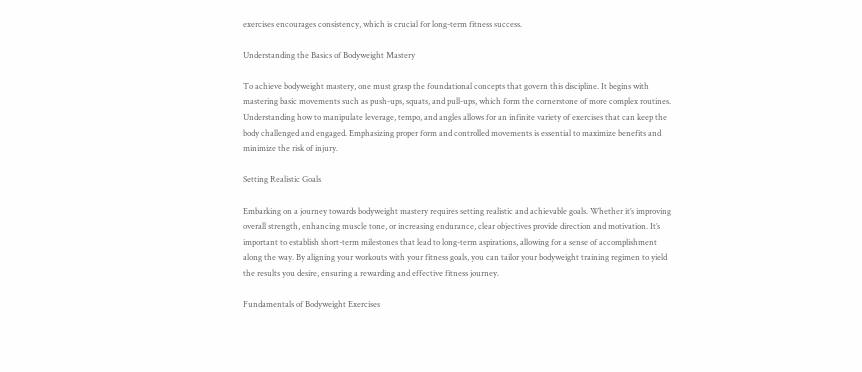exercises encourages consistency, which is crucial for long-term fitness success.

Understanding the Basics of Bodyweight Mastery

To achieve bodyweight mastery, one must grasp the foundational concepts that govern this discipline. It begins with mastering basic movements such as push-ups, squats, and pull-ups, which form the cornerstone of more complex routines. Understanding how to manipulate leverage, tempo, and angles allows for an infinite variety of exercises that can keep the body challenged and engaged. Emphasizing proper form and controlled movements is essential to maximize benefits and minimize the risk of injury.

Setting Realistic Goals

Embarking on a journey towards bodyweight mastery requires setting realistic and achievable goals. Whether it’s improving overall strength, enhancing muscle tone, or increasing endurance, clear objectives provide direction and motivation. It’s important to establish short-term milestones that lead to long-term aspirations, allowing for a sense of accomplishment along the way. By aligning your workouts with your fitness goals, you can tailor your bodyweight training regimen to yield the results you desire, ensuring a rewarding and effective fitness journey.

Fundamentals of Bodyweight Exercises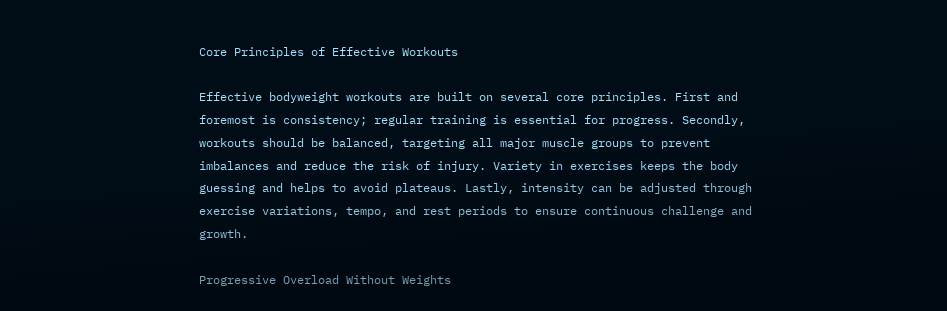Core Principles of Effective Workouts

Effective bodyweight workouts are built on several core principles. First and foremost is consistency; regular training is essential for progress. Secondly, workouts should be balanced, targeting all major muscle groups to prevent imbalances and reduce the risk of injury. Variety in exercises keeps the body guessing and helps to avoid plateaus. Lastly, intensity can be adjusted through exercise variations, tempo, and rest periods to ensure continuous challenge and growth.

Progressive Overload Without Weights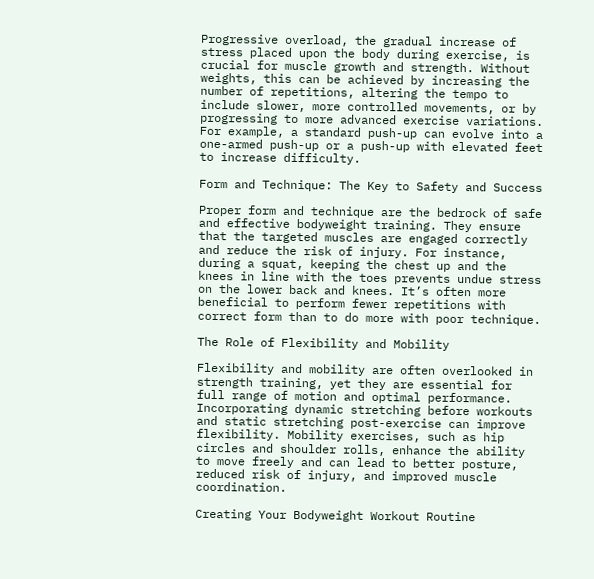Progressive overload, the gradual increase of stress placed upon the body during exercise, is crucial for muscle growth and strength. Without weights, this can be achieved by increasing the number of repetitions, altering the tempo to include slower, more controlled movements, or by progressing to more advanced exercise variations. For example, a standard push-up can evolve into a one-armed push-up or a push-up with elevated feet to increase difficulty.

Form and Technique: The Key to Safety and Success

Proper form and technique are the bedrock of safe and effective bodyweight training. They ensure that the targeted muscles are engaged correctly and reduce the risk of injury. For instance, during a squat, keeping the chest up and the knees in line with the toes prevents undue stress on the lower back and knees. It’s often more beneficial to perform fewer repetitions with correct form than to do more with poor technique.

The Role of Flexibility and Mobility

Flexibility and mobility are often overlooked in strength training, yet they are essential for full range of motion and optimal performance. Incorporating dynamic stretching before workouts and static stretching post-exercise can improve flexibility. Mobility exercises, such as hip circles and shoulder rolls, enhance the ability to move freely and can lead to better posture, reduced risk of injury, and improved muscle coordination.

Creating Your Bodyweight Workout Routine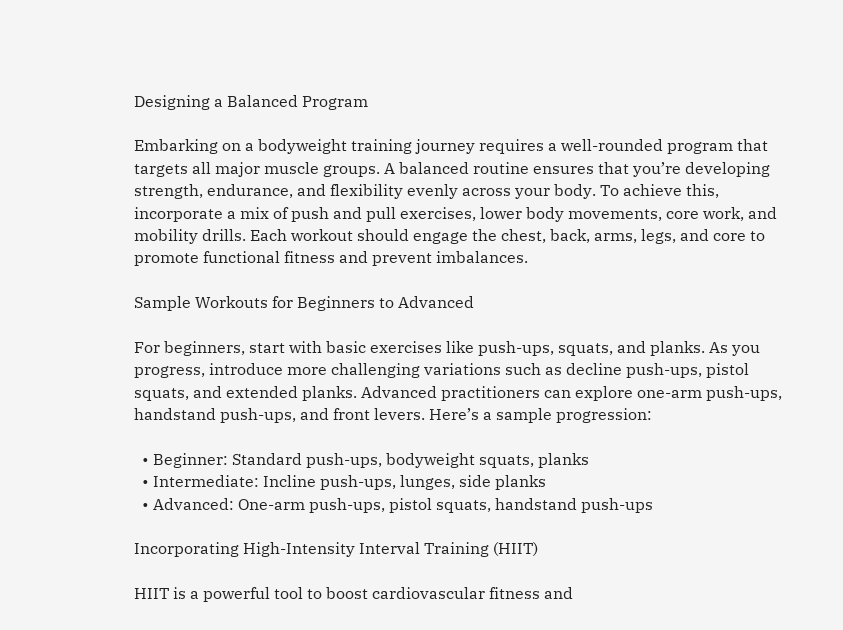Designing a Balanced Program

Embarking on a bodyweight training journey requires a well-rounded program that targets all major muscle groups. A balanced routine ensures that you’re developing strength, endurance, and flexibility evenly across your body. To achieve this, incorporate a mix of push and pull exercises, lower body movements, core work, and mobility drills. Each workout should engage the chest, back, arms, legs, and core to promote functional fitness and prevent imbalances.

Sample Workouts for Beginners to Advanced

For beginners, start with basic exercises like push-ups, squats, and planks. As you progress, introduce more challenging variations such as decline push-ups, pistol squats, and extended planks. Advanced practitioners can explore one-arm push-ups, handstand push-ups, and front levers. Here’s a sample progression:

  • Beginner: Standard push-ups, bodyweight squats, planks
  • Intermediate: Incline push-ups, lunges, side planks
  • Advanced: One-arm push-ups, pistol squats, handstand push-ups

Incorporating High-Intensity Interval Training (HIIT)

HIIT is a powerful tool to boost cardiovascular fitness and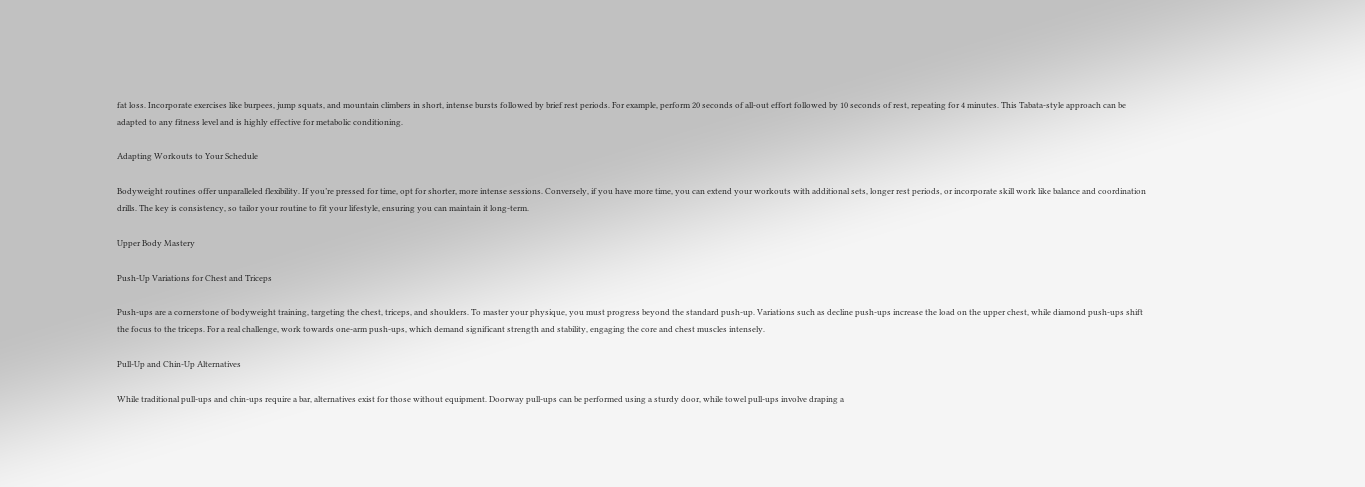fat loss. Incorporate exercises like burpees, jump squats, and mountain climbers in short, intense bursts followed by brief rest periods. For example, perform 20 seconds of all-out effort followed by 10 seconds of rest, repeating for 4 minutes. This Tabata-style approach can be adapted to any fitness level and is highly effective for metabolic conditioning.

Adapting Workouts to Your Schedule

Bodyweight routines offer unparalleled flexibility. If you’re pressed for time, opt for shorter, more intense sessions. Conversely, if you have more time, you can extend your workouts with additional sets, longer rest periods, or incorporate skill work like balance and coordination drills. The key is consistency, so tailor your routine to fit your lifestyle, ensuring you can maintain it long-term.

Upper Body Mastery

Push-Up Variations for Chest and Triceps

Push-ups are a cornerstone of bodyweight training, targeting the chest, triceps, and shoulders. To master your physique, you must progress beyond the standard push-up. Variations such as decline push-ups increase the load on the upper chest, while diamond push-ups shift the focus to the triceps. For a real challenge, work towards one-arm push-ups, which demand significant strength and stability, engaging the core and chest muscles intensely.

Pull-Up and Chin-Up Alternatives

While traditional pull-ups and chin-ups require a bar, alternatives exist for those without equipment. Doorway pull-ups can be performed using a sturdy door, while towel pull-ups involve draping a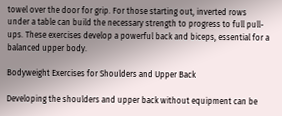towel over the door for grip. For those starting out, inverted rows under a table can build the necessary strength to progress to full pull-ups. These exercises develop a powerful back and biceps, essential for a balanced upper body.

Bodyweight Exercises for Shoulders and Upper Back

Developing the shoulders and upper back without equipment can be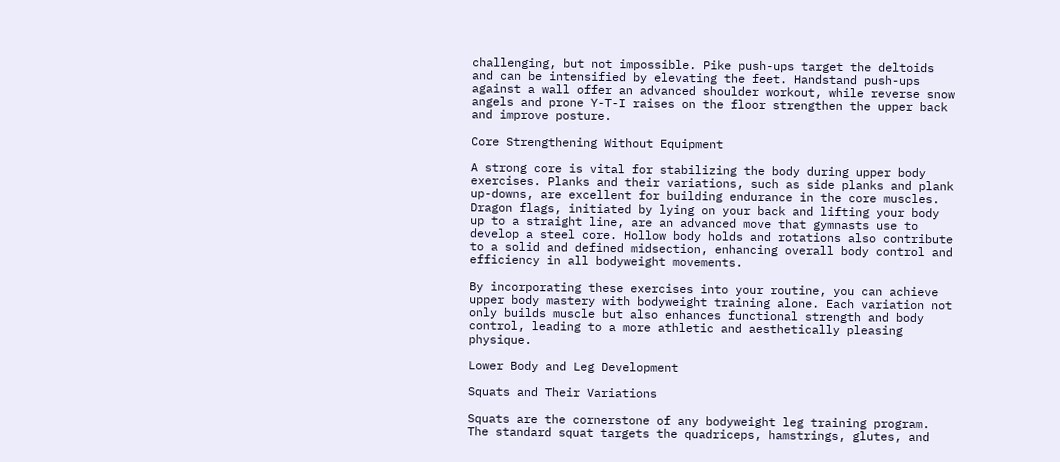challenging, but not impossible. Pike push-ups target the deltoids and can be intensified by elevating the feet. Handstand push-ups against a wall offer an advanced shoulder workout, while reverse snow angels and prone Y-T-I raises on the floor strengthen the upper back and improve posture.

Core Strengthening Without Equipment

A strong core is vital for stabilizing the body during upper body exercises. Planks and their variations, such as side planks and plank up-downs, are excellent for building endurance in the core muscles. Dragon flags, initiated by lying on your back and lifting your body up to a straight line, are an advanced move that gymnasts use to develop a steel core. Hollow body holds and rotations also contribute to a solid and defined midsection, enhancing overall body control and efficiency in all bodyweight movements.

By incorporating these exercises into your routine, you can achieve upper body mastery with bodyweight training alone. Each variation not only builds muscle but also enhances functional strength and body control, leading to a more athletic and aesthetically pleasing physique.

Lower Body and Leg Development

Squats and Their Variations

Squats are the cornerstone of any bodyweight leg training program. The standard squat targets the quadriceps, hamstrings, glutes, and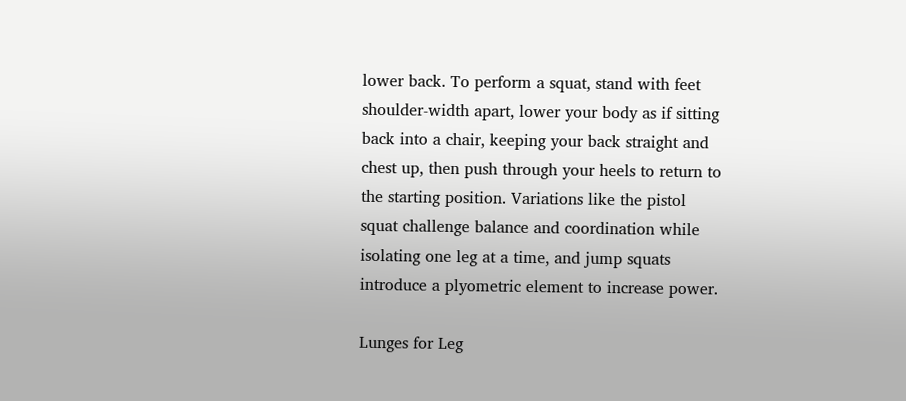lower back. To perform a squat, stand with feet shoulder-width apart, lower your body as if sitting back into a chair, keeping your back straight and chest up, then push through your heels to return to the starting position. Variations like the pistol squat challenge balance and coordination while isolating one leg at a time, and jump squats introduce a plyometric element to increase power.

Lunges for Leg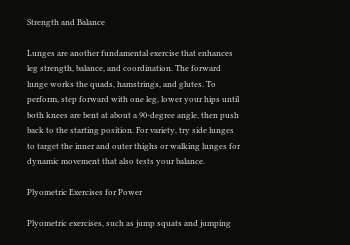Strength and Balance

Lunges are another fundamental exercise that enhances leg strength, balance, and coordination. The forward lunge works the quads, hamstrings, and glutes. To perform, step forward with one leg, lower your hips until both knees are bent at about a 90-degree angle, then push back to the starting position. For variety, try side lunges to target the inner and outer thighs or walking lunges for dynamic movement that also tests your balance.

Plyometric Exercises for Power

Plyometric exercises, such as jump squats and jumping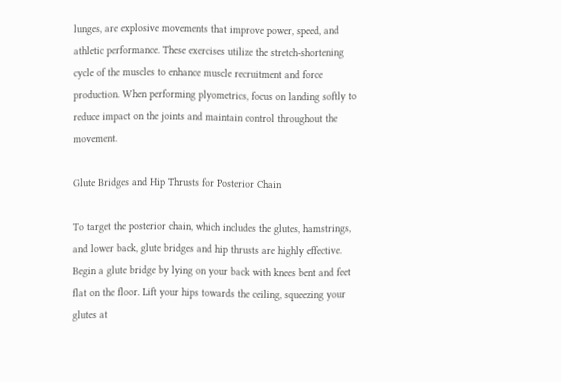lunges, are explosive movements that improve power, speed, and athletic performance. These exercises utilize the stretch-shortening cycle of the muscles to enhance muscle recruitment and force production. When performing plyometrics, focus on landing softly to reduce impact on the joints and maintain control throughout the movement.

Glute Bridges and Hip Thrusts for Posterior Chain

To target the posterior chain, which includes the glutes, hamstrings, and lower back, glute bridges and hip thrusts are highly effective. Begin a glute bridge by lying on your back with knees bent and feet flat on the floor. Lift your hips towards the ceiling, squeezing your glutes at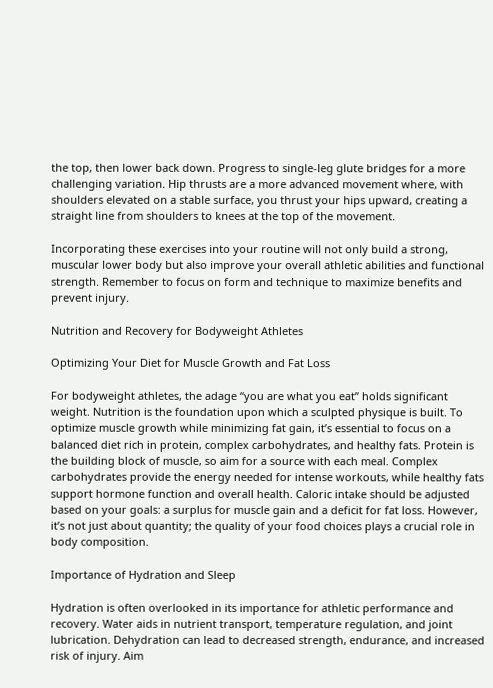the top, then lower back down. Progress to single-leg glute bridges for a more challenging variation. Hip thrusts are a more advanced movement where, with shoulders elevated on a stable surface, you thrust your hips upward, creating a straight line from shoulders to knees at the top of the movement.

Incorporating these exercises into your routine will not only build a strong, muscular lower body but also improve your overall athletic abilities and functional strength. Remember to focus on form and technique to maximize benefits and prevent injury.

Nutrition and Recovery for Bodyweight Athletes

Optimizing Your Diet for Muscle Growth and Fat Loss

For bodyweight athletes, the adage “you are what you eat” holds significant weight. Nutrition is the foundation upon which a sculpted physique is built. To optimize muscle growth while minimizing fat gain, it’s essential to focus on a balanced diet rich in protein, complex carbohydrates, and healthy fats. Protein is the building block of muscle, so aim for a source with each meal. Complex carbohydrates provide the energy needed for intense workouts, while healthy fats support hormone function and overall health. Caloric intake should be adjusted based on your goals: a surplus for muscle gain and a deficit for fat loss. However, it’s not just about quantity; the quality of your food choices plays a crucial role in body composition.

Importance of Hydration and Sleep

Hydration is often overlooked in its importance for athletic performance and recovery. Water aids in nutrient transport, temperature regulation, and joint lubrication. Dehydration can lead to decreased strength, endurance, and increased risk of injury. Aim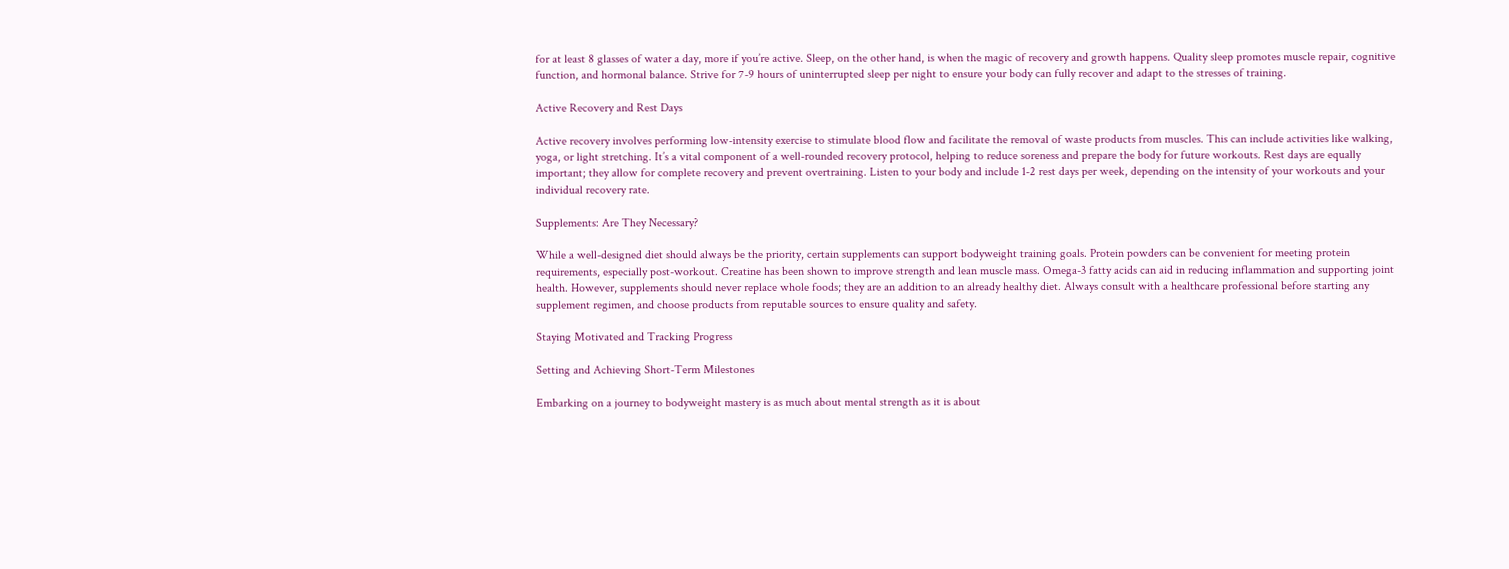for at least 8 glasses of water a day, more if you’re active. Sleep, on the other hand, is when the magic of recovery and growth happens. Quality sleep promotes muscle repair, cognitive function, and hormonal balance. Strive for 7-9 hours of uninterrupted sleep per night to ensure your body can fully recover and adapt to the stresses of training.

Active Recovery and Rest Days

Active recovery involves performing low-intensity exercise to stimulate blood flow and facilitate the removal of waste products from muscles. This can include activities like walking, yoga, or light stretching. It’s a vital component of a well-rounded recovery protocol, helping to reduce soreness and prepare the body for future workouts. Rest days are equally important; they allow for complete recovery and prevent overtraining. Listen to your body and include 1-2 rest days per week, depending on the intensity of your workouts and your individual recovery rate.

Supplements: Are They Necessary?

While a well-designed diet should always be the priority, certain supplements can support bodyweight training goals. Protein powders can be convenient for meeting protein requirements, especially post-workout. Creatine has been shown to improve strength and lean muscle mass. Omega-3 fatty acids can aid in reducing inflammation and supporting joint health. However, supplements should never replace whole foods; they are an addition to an already healthy diet. Always consult with a healthcare professional before starting any supplement regimen, and choose products from reputable sources to ensure quality and safety.

Staying Motivated and Tracking Progress

Setting and Achieving Short-Term Milestones

Embarking on a journey to bodyweight mastery is as much about mental strength as it is about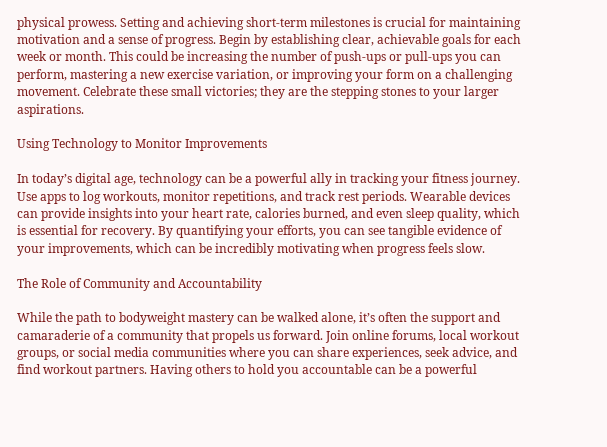physical prowess. Setting and achieving short-term milestones is crucial for maintaining motivation and a sense of progress. Begin by establishing clear, achievable goals for each week or month. This could be increasing the number of push-ups or pull-ups you can perform, mastering a new exercise variation, or improving your form on a challenging movement. Celebrate these small victories; they are the stepping stones to your larger aspirations.

Using Technology to Monitor Improvements

In today’s digital age, technology can be a powerful ally in tracking your fitness journey. Use apps to log workouts, monitor repetitions, and track rest periods. Wearable devices can provide insights into your heart rate, calories burned, and even sleep quality, which is essential for recovery. By quantifying your efforts, you can see tangible evidence of your improvements, which can be incredibly motivating when progress feels slow.

The Role of Community and Accountability

While the path to bodyweight mastery can be walked alone, it’s often the support and camaraderie of a community that propels us forward. Join online forums, local workout groups, or social media communities where you can share experiences, seek advice, and find workout partners. Having others to hold you accountable can be a powerful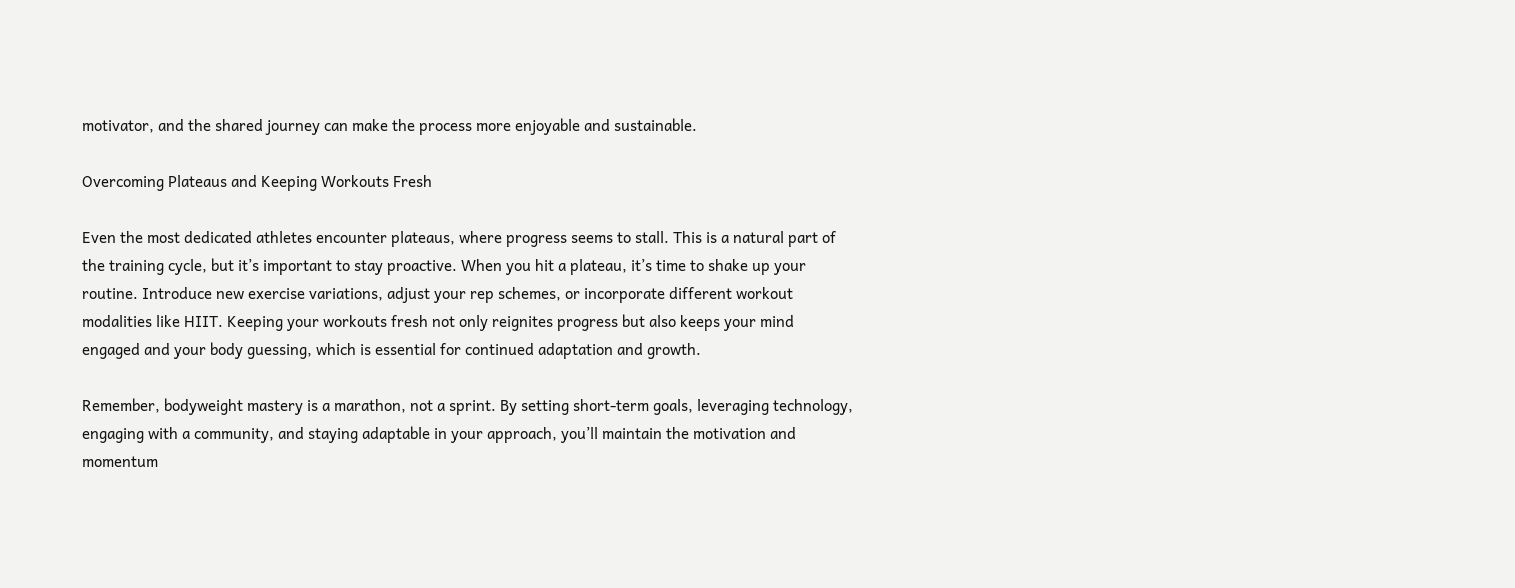motivator, and the shared journey can make the process more enjoyable and sustainable.

Overcoming Plateaus and Keeping Workouts Fresh

Even the most dedicated athletes encounter plateaus, where progress seems to stall. This is a natural part of the training cycle, but it’s important to stay proactive. When you hit a plateau, it’s time to shake up your routine. Introduce new exercise variations, adjust your rep schemes, or incorporate different workout modalities like HIIT. Keeping your workouts fresh not only reignites progress but also keeps your mind engaged and your body guessing, which is essential for continued adaptation and growth.

Remember, bodyweight mastery is a marathon, not a sprint. By setting short-term goals, leveraging technology, engaging with a community, and staying adaptable in your approach, you’ll maintain the motivation and momentum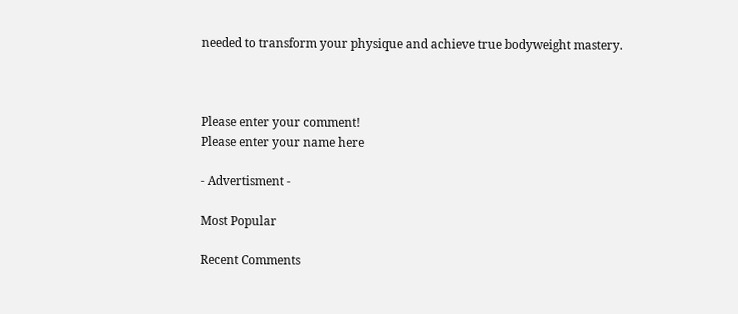needed to transform your physique and achieve true bodyweight mastery.



Please enter your comment!
Please enter your name here

- Advertisment -

Most Popular

Recent Comments